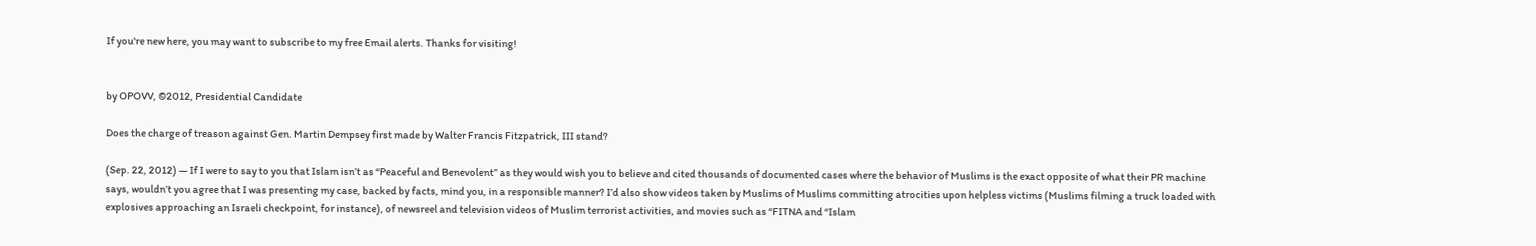If you're new here, you may want to subscribe to my free Email alerts. Thanks for visiting!


by OPOVV, ©2012, Presidential Candidate

Does the charge of treason against Gen. Martin Dempsey first made by Walter Francis Fitzpatrick, III stand?

(Sep. 22, 2012) — If I were to say to you that Islam isn’t as “Peaceful and Benevolent” as they would wish you to believe and cited thousands of documented cases where the behavior of Muslims is the exact opposite of what their PR machine says, wouldn’t you agree that I was presenting my case, backed by facts, mind you, in a responsible manner? I’d also show videos taken by Muslims of Muslims committing atrocities upon helpless victims (Muslims filming a truck loaded with explosives approaching an Israeli checkpoint, for instance), of newsreel and television videos of Muslim terrorist activities, and movies such as “FITNA and “Islam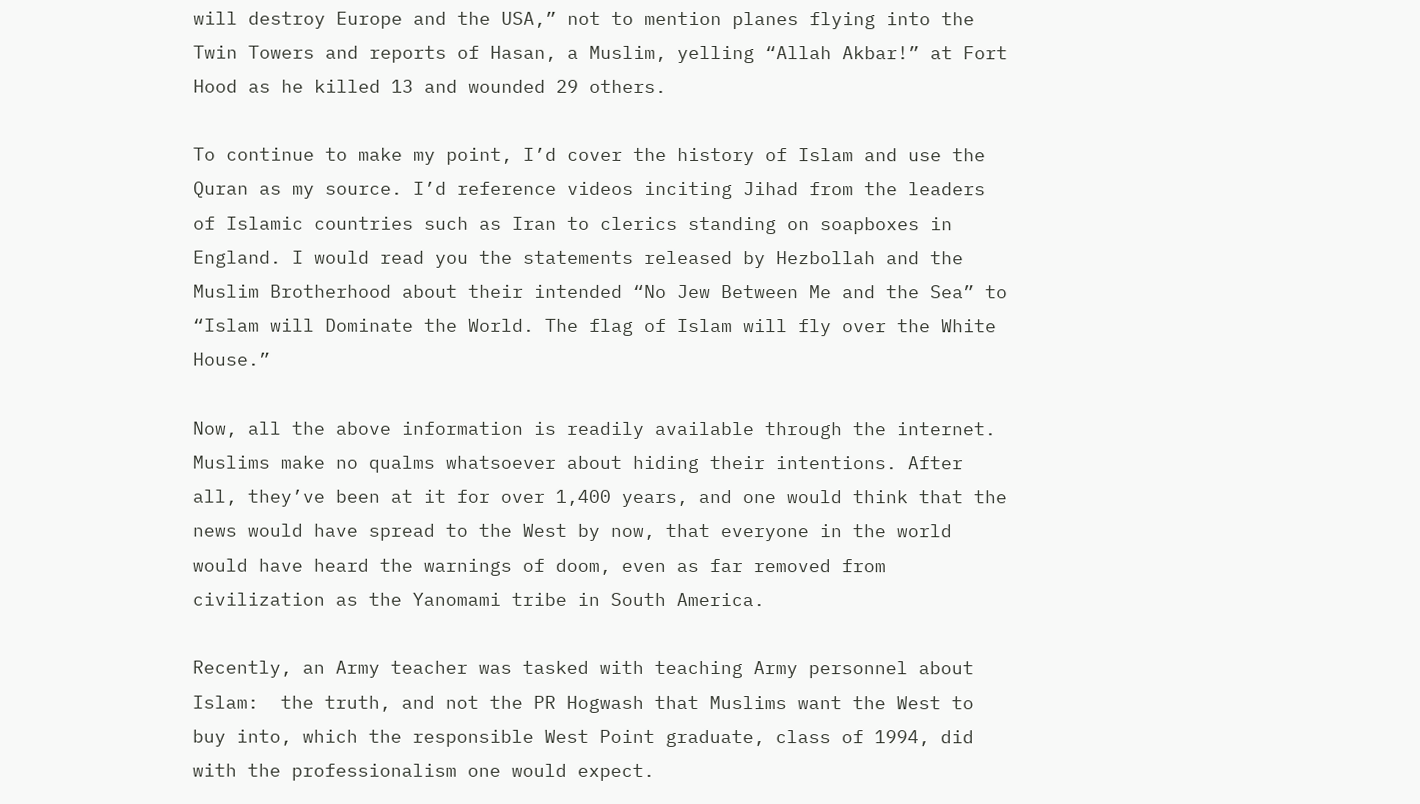will destroy Europe and the USA,” not to mention planes flying into the Twin Towers and reports of Hasan, a Muslim, yelling “Allah Akbar!” at Fort Hood as he killed 13 and wounded 29 others.

To continue to make my point, I’d cover the history of Islam and use the Quran as my source. I’d reference videos inciting Jihad from the leaders of Islamic countries such as Iran to clerics standing on soapboxes in England. I would read you the statements released by Hezbollah and the Muslim Brotherhood about their intended “No Jew Between Me and the Sea” to “Islam will Dominate the World. The flag of Islam will fly over the White House.”

Now, all the above information is readily available through the internet. Muslims make no qualms whatsoever about hiding their intentions. After all, they’ve been at it for over 1,400 years, and one would think that the news would have spread to the West by now, that everyone in the world would have heard the warnings of doom, even as far removed from civilization as the Yanomami tribe in South America.

Recently, an Army teacher was tasked with teaching Army personnel about Islam:  the truth, and not the PR Hogwash that Muslims want the West to buy into, which the responsible West Point graduate, class of 1994, did with the professionalism one would expect.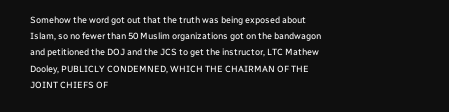Somehow the word got out that the truth was being exposed about Islam, so no fewer than 50 Muslim organizations got on the bandwagon and petitioned the DOJ and the JCS to get the instructor, LTC Mathew Dooley, PUBLICLY CONDEMNED, WHICH THE CHAIRMAN OF THE JOINT CHIEFS OF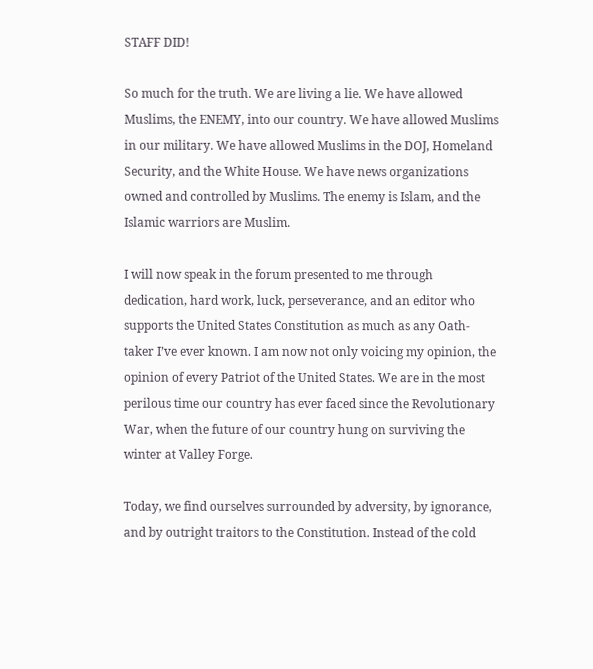STAFF DID!

So much for the truth. We are living a lie. We have allowed Muslims, the ENEMY, into our country. We have allowed Muslims in our military. We have allowed Muslims in the DOJ, Homeland Security, and the White House. We have news organizations owned and controlled by Muslims. The enemy is Islam, and the Islamic warriors are Muslim.

I will now speak in the forum presented to me through dedication, hard work, luck, perseverance, and an editor who supports the United States Constitution as much as any Oath-taker I’ve ever known. I am now not only voicing my opinion, the opinion of every Patriot of the United States. We are in the most perilous time our country has ever faced since the Revolutionary War, when the future of our country hung on surviving the winter at Valley Forge.

Today, we find ourselves surrounded by adversity, by ignorance, and by outright traitors to the Constitution. Instead of the cold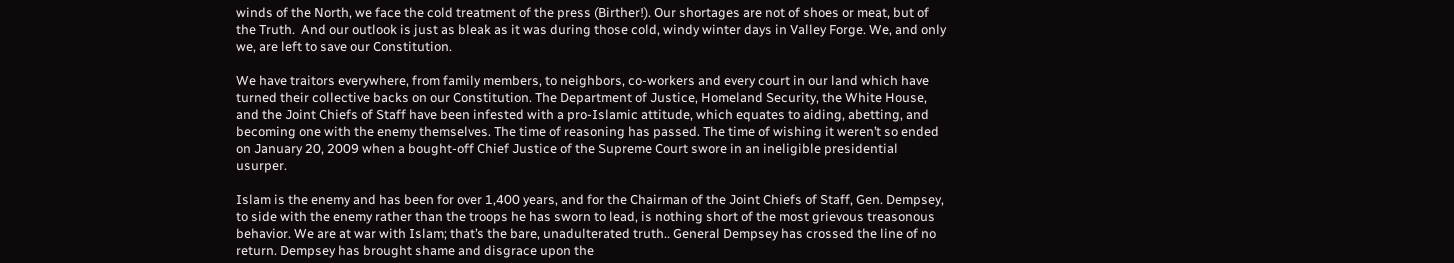winds of the North, we face the cold treatment of the press (Birther!). Our shortages are not of shoes or meat, but of the Truth.  And our outlook is just as bleak as it was during those cold, windy winter days in Valley Forge. We, and only we, are left to save our Constitution.

We have traitors everywhere, from family members, to neighbors, co-workers and every court in our land which have turned their collective backs on our Constitution. The Department of Justice, Homeland Security, the White House, and the Joint Chiefs of Staff have been infested with a pro-Islamic attitude, which equates to aiding, abetting, and becoming one with the enemy themselves. The time of reasoning has passed. The time of wishing it weren’t so ended on January 20, 2009 when a bought-off Chief Justice of the Supreme Court swore in an ineligible presidential usurper.

Islam is the enemy and has been for over 1,400 years, and for the Chairman of the Joint Chiefs of Staff, Gen. Dempsey, to side with the enemy rather than the troops he has sworn to lead, is nothing short of the most grievous treasonous behavior. We are at war with Islam; that’s the bare, unadulterated truth.. General Dempsey has crossed the line of no return. Dempsey has brought shame and disgrace upon the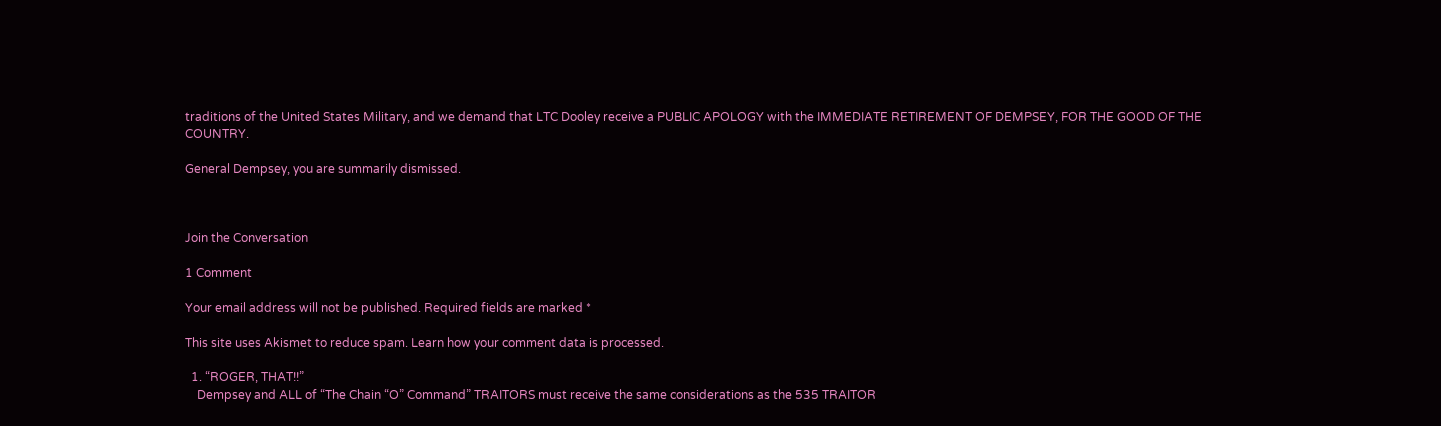traditions of the United States Military, and we demand that LTC Dooley receive a PUBLIC APOLOGY with the IMMEDIATE RETIREMENT OF DEMPSEY, FOR THE GOOD OF THE COUNTRY.

General Dempsey, you are summarily dismissed.



Join the Conversation

1 Comment

Your email address will not be published. Required fields are marked *

This site uses Akismet to reduce spam. Learn how your comment data is processed.

  1. “ROGER, THAT!!”
    Dempsey and ALL of “The Chain “O” Command” TRAITORS must receive the same considerations as the 535 TRAITOR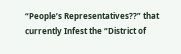“People’s Representatives??” that currently Infest the “District of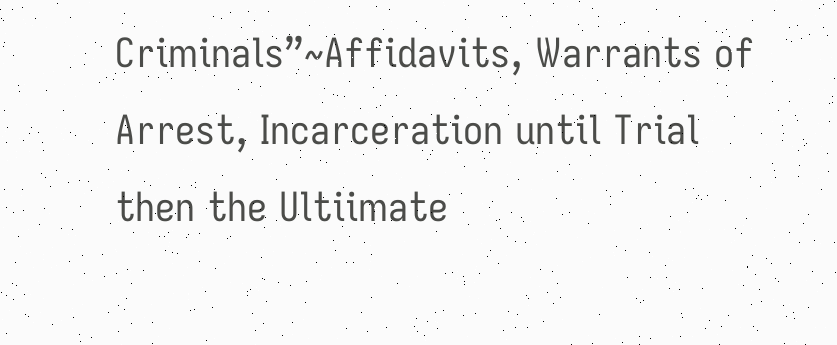Criminals”~Affidavits, Warrants of Arrest, Incarceration until Trial then the Ultiimate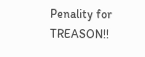Penality for TREASON!!